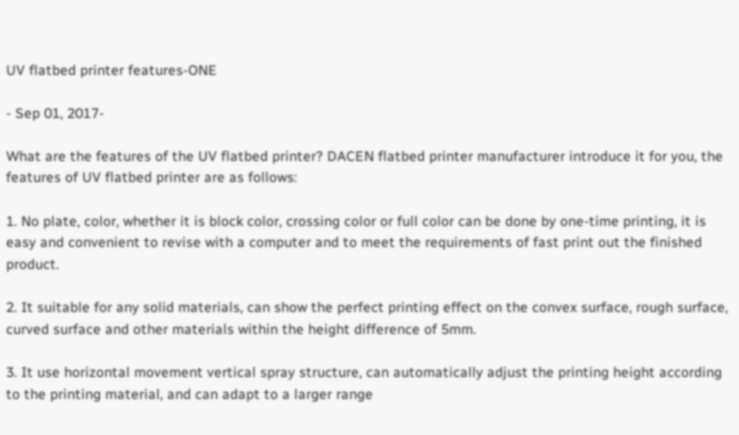UV flatbed printer features-ONE

- Sep 01, 2017-

What are the features of the UV flatbed printer? DACEN flatbed printer manufacturer introduce it for you, the features of UV flatbed printer are as follows:

1. No plate, color, whether it is block color, crossing color or full color can be done by one-time printing, it is easy and convenient to revise with a computer and to meet the requirements of fast print out the finished product.

2. It suitable for any solid materials, can show the perfect printing effect on the convex surface, rough surface, curved surface and other materials within the height difference of 5mm.

3. It use horizontal movement vertical spray structure, can automatically adjust the printing height according to the printing material, and can adapt to a larger range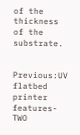of the thickness of the substrate.


Previous:UV flatbed printer features-TWO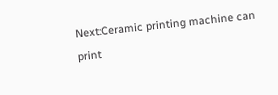Next:Ceramic printing machine can print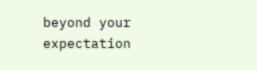beyond your expectation